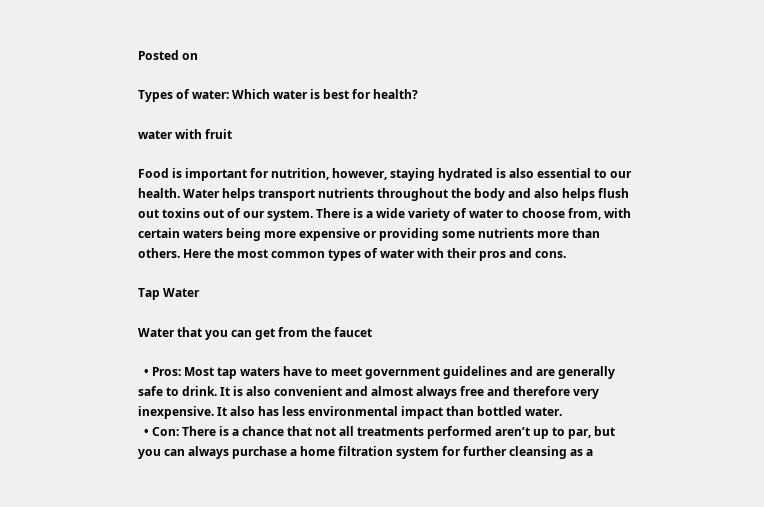Posted on

Types of water: Which water is best for health?

water with fruit

Food is important for nutrition, however, staying hydrated is also essential to our health. Water helps transport nutrients throughout the body and also helps flush out toxins out of our system. There is a wide variety of water to choose from, with certain waters being more expensive or providing some nutrients more than others. Here the most common types of water with their pros and cons.

Tap Water

Water that you can get from the faucet

  • Pros: Most tap waters have to meet government guidelines and are generally safe to drink. It is also convenient and almost always free and therefore very inexpensive. It also has less environmental impact than bottled water.
  • Con: There is a chance that not all treatments performed aren’t up to par, but you can always purchase a home filtration system for further cleansing as a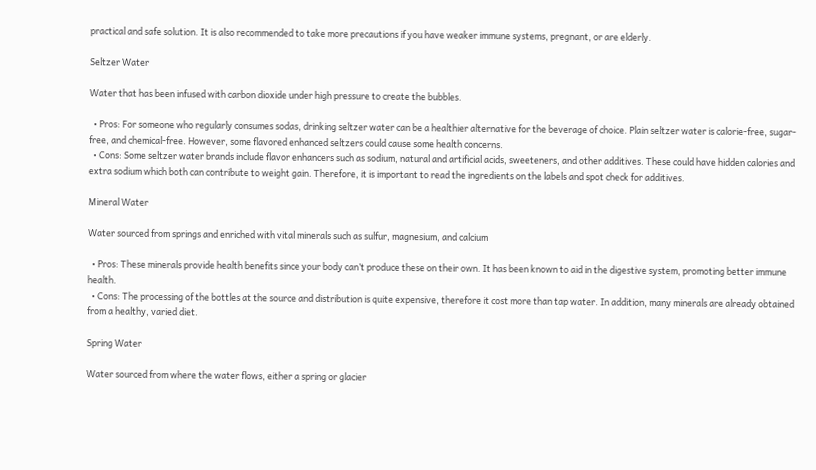practical and safe solution. It is also recommended to take more precautions if you have weaker immune systems, pregnant, or are elderly.

Seltzer Water

Water that has been infused with carbon dioxide under high pressure to create the bubbles.

  • Pros: For someone who regularly consumes sodas, drinking seltzer water can be a healthier alternative for the beverage of choice. Plain seltzer water is calorie-free, sugar-free, and chemical-free. However, some flavored enhanced seltzers could cause some health concerns.
  • Cons: Some seltzer water brands include flavor enhancers such as sodium, natural and artificial acids, sweeteners, and other additives. These could have hidden calories and extra sodium which both can contribute to weight gain. Therefore, it is important to read the ingredients on the labels and spot check for additives.

Mineral Water

Water sourced from springs and enriched with vital minerals such as sulfur, magnesium, and calcium

  • Pros: These minerals provide health benefits since your body can’t produce these on their own. It has been known to aid in the digestive system, promoting better immune health.
  • Cons: The processing of the bottles at the source and distribution is quite expensive, therefore it cost more than tap water. In addition, many minerals are already obtained from a healthy, varied diet.

Spring Water

Water sourced from where the water flows, either a spring or glacier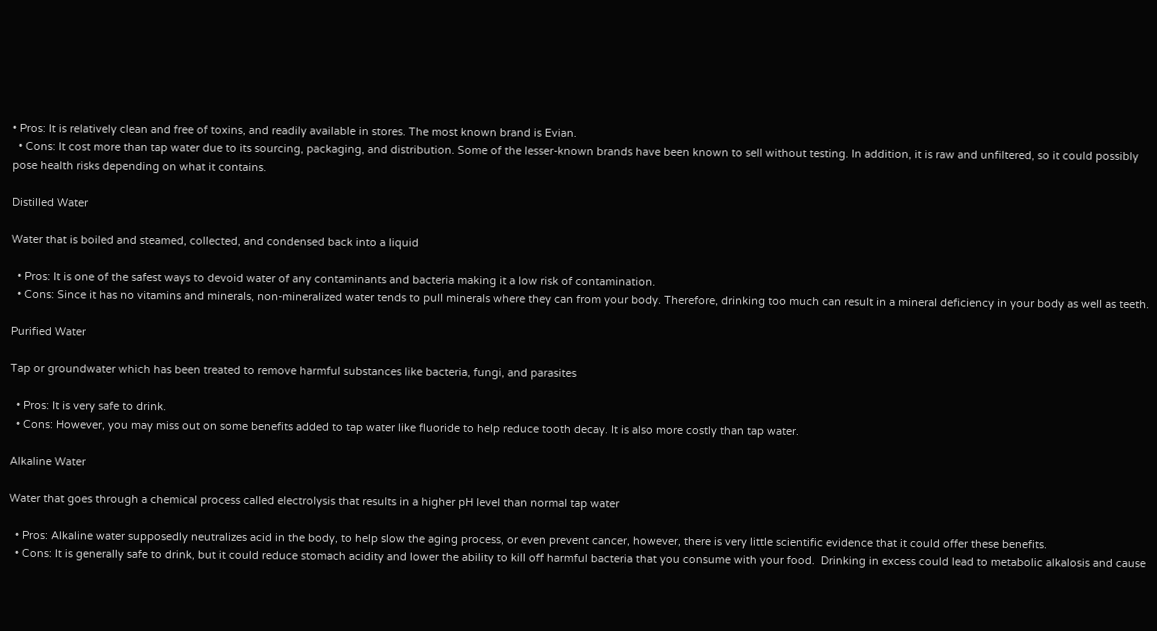• Pros: It is relatively clean and free of toxins, and readily available in stores. The most known brand is Evian.
  • Cons: It cost more than tap water due to its sourcing, packaging, and distribution. Some of the lesser-known brands have been known to sell without testing. In addition, it is raw and unfiltered, so it could possibly pose health risks depending on what it contains.

Distilled Water

Water that is boiled and steamed, collected, and condensed back into a liquid

  • Pros: It is one of the safest ways to devoid water of any contaminants and bacteria making it a low risk of contamination.
  • Cons: Since it has no vitamins and minerals, non-mineralized water tends to pull minerals where they can from your body. Therefore, drinking too much can result in a mineral deficiency in your body as well as teeth.

Purified Water

Tap or groundwater which has been treated to remove harmful substances like bacteria, fungi, and parasites

  • Pros: It is very safe to drink.
  • Cons: However, you may miss out on some benefits added to tap water like fluoride to help reduce tooth decay. It is also more costly than tap water.

Alkaline Water

Water that goes through a chemical process called electrolysis that results in a higher pH level than normal tap water

  • Pros: Alkaline water supposedly neutralizes acid in the body, to help slow the aging process, or even prevent cancer, however, there is very little scientific evidence that it could offer these benefits.
  • Cons: It is generally safe to drink, but it could reduce stomach acidity and lower the ability to kill off harmful bacteria that you consume with your food.  Drinking in excess could lead to metabolic alkalosis and cause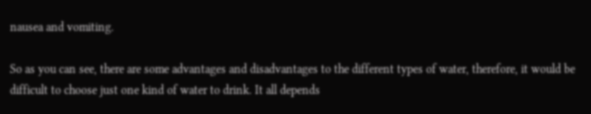nausea and vomiting.

So as you can see, there are some advantages and disadvantages to the different types of water, therefore, it would be difficult to choose just one kind of water to drink. It all depends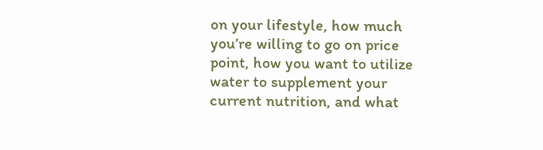on your lifestyle, how much you’re willing to go on price point, how you want to utilize water to supplement your current nutrition, and what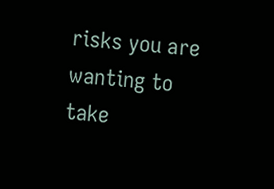risks you are wanting to take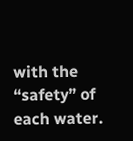with the “safety” of each water.